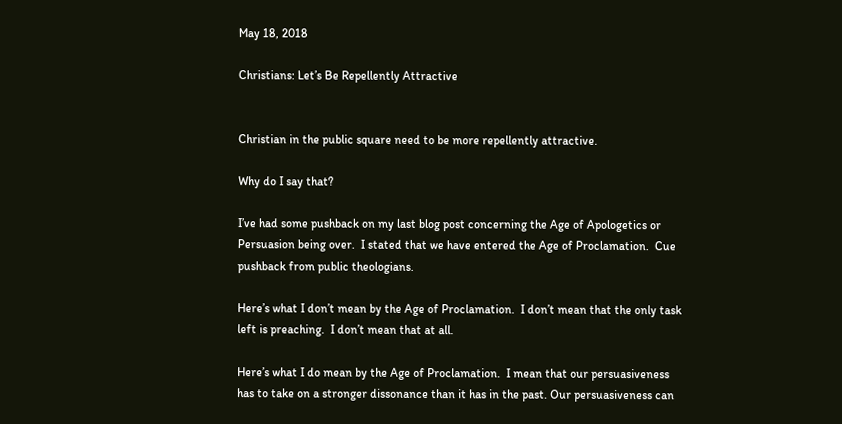May 18, 2018

Christians: Let’s Be Repellently Attractive


Christian in the public square need to be more repellently attractive.

Why do I say that?

I’ve had some pushback on my last blog post concerning the Age of Apologetics or Persuasion being over.  I stated that we have entered the Age of Proclamation.  Cue pushback from public theologians.

Here’s what I don’t mean by the Age of Proclamation.  I don’t mean that the only task left is preaching.  I don’t mean that at all.

Here’s what I do mean by the Age of Proclamation.  I mean that our persuasiveness has to take on a stronger dissonance than it has in the past. Our persuasiveness can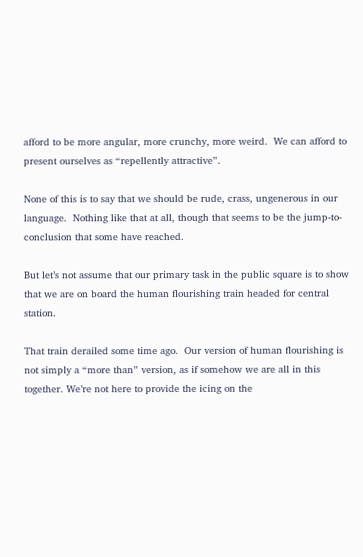afford to be more angular, more crunchy, more weird.  We can afford to present ourselves as “repellently attractive”.

None of this is to say that we should be rude, crass, ungenerous in our language.  Nothing like that at all, though that seems to be the jump-to-conclusion that some have reached.

But let’s not assume that our primary task in the public square is to show that we are on board the human flourishing train headed for central station.

That train derailed some time ago.  Our version of human flourishing is not simply a “more than” version, as if somehow we are all in this together. We’re not here to provide the icing on the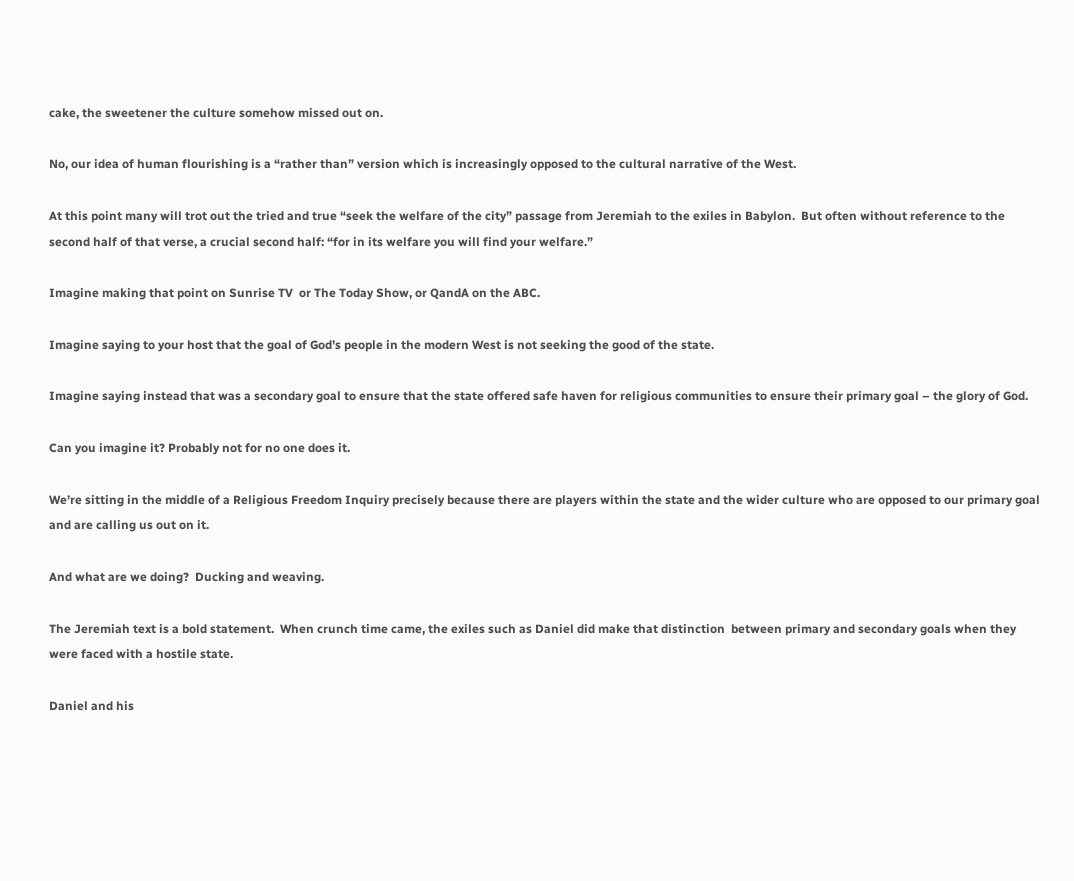cake, the sweetener the culture somehow missed out on.

No, our idea of human flourishing is a “rather than” version which is increasingly opposed to the cultural narrative of the West.

At this point many will trot out the tried and true “seek the welfare of the city” passage from Jeremiah to the exiles in Babylon.  But often without reference to the second half of that verse, a crucial second half: “for in its welfare you will find your welfare.”

Imagine making that point on Sunrise TV  or The Today Show, or QandA on the ABC.

Imagine saying to your host that the goal of God’s people in the modern West is not seeking the good of the state.

Imagine saying instead that was a secondary goal to ensure that the state offered safe haven for religious communities to ensure their primary goal – the glory of God.

Can you imagine it? Probably not for no one does it.

We’re sitting in the middle of a Religious Freedom Inquiry precisely because there are players within the state and the wider culture who are opposed to our primary goal and are calling us out on it.

And what are we doing?  Ducking and weaving.

The Jeremiah text is a bold statement.  When crunch time came, the exiles such as Daniel did make that distinction  between primary and secondary goals when they were faced with a hostile state.

Daniel and his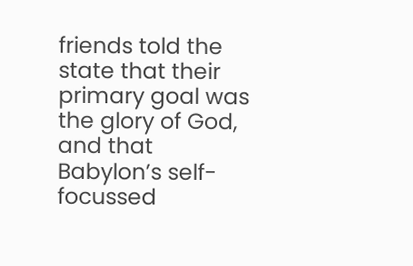friends told the state that their primary goal was the glory of God, and that Babylon’s self-focussed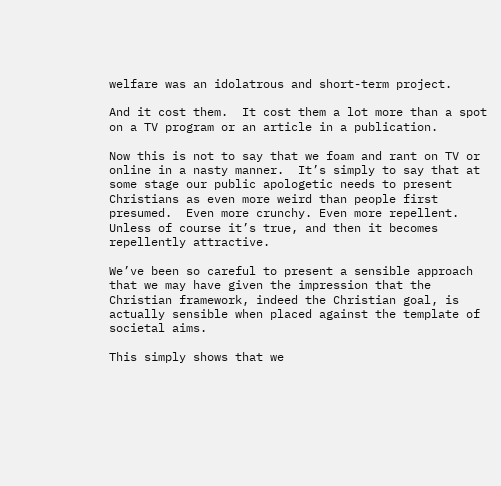welfare was an idolatrous and short-term project.

And it cost them.  It cost them a lot more than a spot on a TV program or an article in a publication.

Now this is not to say that we foam and rant on TV or online in a nasty manner.  It’s simply to say that at some stage our public apologetic needs to present Christians as even more weird than people first presumed.  Even more crunchy. Even more repellent.  Unless of course it’s true, and then it becomes repellently attractive.

We’ve been so careful to present a sensible approach that we may have given the impression that the Christian framework, indeed the Christian goal, is actually sensible when placed against the template of societal aims.

This simply shows that we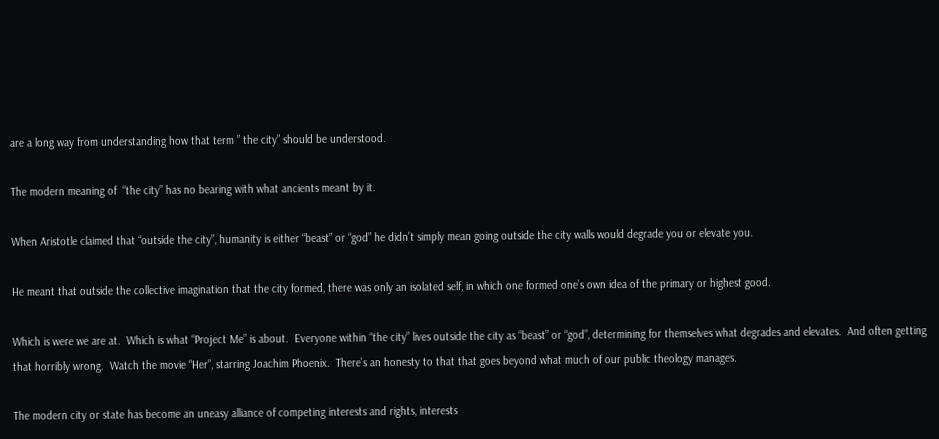are a long way from understanding how that term ” the city” should be understood.

The modern meaning of  “the city” has no bearing with what ancients meant by it.

When Aristotle claimed that “outside the city”, humanity is either “beast” or “god” he didn’t simply mean going outside the city walls would degrade you or elevate you.

He meant that outside the collective imagination that the city formed, there was only an isolated self, in which one formed one’s own idea of the primary or highest good.

Which is were we are at.  Which is what “Project Me” is about.  Everyone within “the city” lives outside the city as “beast” or “god”, determining for themselves what degrades and elevates.  And often getting that horribly wrong.  Watch the movie “Her”, starring Joachim Phoenix.  There’s an honesty to that that goes beyond what much of our public theology manages.

The modern city or state has become an uneasy alliance of competing interests and rights, interests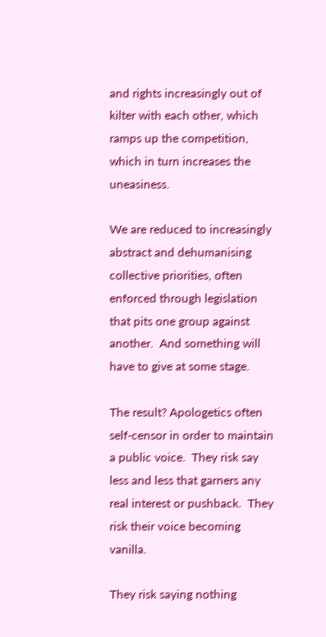and rights increasingly out of kilter with each other, which ramps up the competition, which in turn increases the uneasiness.

We are reduced to increasingly abstract and dehumanising collective priorities, often enforced through legislation that pits one group against another.  And something will have to give at some stage.

The result? Apologetics often self-censor in order to maintain a public voice.  They risk say less and less that garners any real interest or pushback.  They risk their voice becoming vanilla.

They risk saying nothing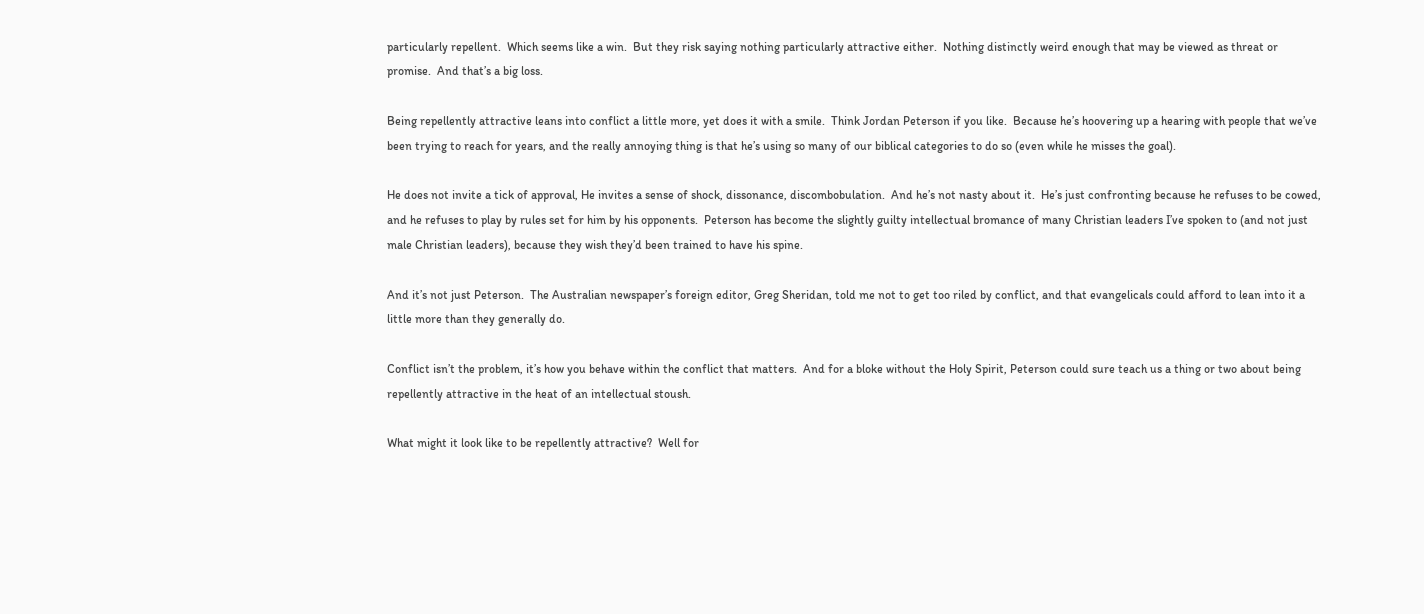particularly repellent.  Which seems like a win.  But they risk saying nothing particularly attractive either.  Nothing distinctly weird enough that may be viewed as threat or promise.  And that’s a big loss.

Being repellently attractive leans into conflict a little more, yet does it with a smile.  Think Jordan Peterson if you like.  Because he’s hoovering up a hearing with people that we’ve been trying to reach for years, and the really annoying thing is that he’s using so many of our biblical categories to do so (even while he misses the goal).

He does not invite a tick of approval, He invites a sense of shock, dissonance, discombobulation.  And he’s not nasty about it.  He’s just confronting because he refuses to be cowed, and he refuses to play by rules set for him by his opponents.  Peterson has become the slightly guilty intellectual bromance of many Christian leaders I’ve spoken to (and not just male Christian leaders), because they wish they’d been trained to have his spine.

And it’s not just Peterson.  The Australian newspaper’s foreign editor, Greg Sheridan, told me not to get too riled by conflict, and that evangelicals could afford to lean into it a little more than they generally do.

Conflict isn’t the problem, it’s how you behave within the conflict that matters.  And for a bloke without the Holy Spirit, Peterson could sure teach us a thing or two about being repellently attractive in the heat of an intellectual stoush.

What might it look like to be repellently attractive?  Well for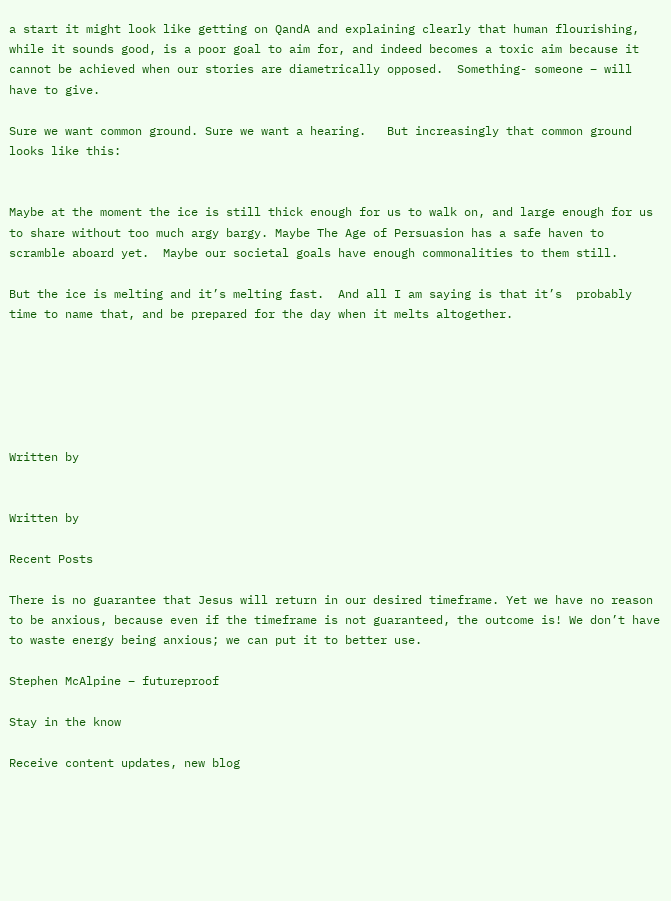a start it might look like getting on QandA and explaining clearly that human flourishing, while it sounds good, is a poor goal to aim for, and indeed becomes a toxic aim because it cannot be achieved when our stories are diametrically opposed.  Something- someone – will have to give.

Sure we want common ground. Sure we want a hearing.   But increasingly that common ground looks like this:


Maybe at the moment the ice is still thick enough for us to walk on, and large enough for us to share without too much argy bargy. Maybe The Age of Persuasion has a safe haven to scramble aboard yet.  Maybe our societal goals have enough commonalities to them still.

But the ice is melting and it’s melting fast.  And all I am saying is that it’s  probably time to name that, and be prepared for the day when it melts altogether.






Written by


Written by

Recent Posts

There is no guarantee that Jesus will return in our desired timeframe. Yet we have no reason to be anxious, because even if the timeframe is not guaranteed, the outcome is! We don’t have to waste energy being anxious; we can put it to better use.

Stephen McAlpine – futureproof

Stay in the know

Receive content updates, new blog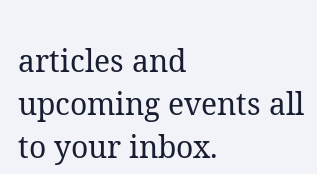articles and upcoming events all to your inbox.